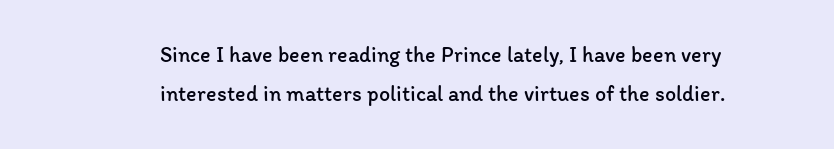Since I have been reading the Prince lately, I have been very interested in matters political and the virtues of the soldier.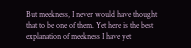But meekness, I never would have thought that to be one of them. Yet here is the best explanation of meekness I have yet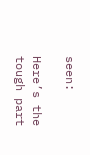seen:

Here’s the tough part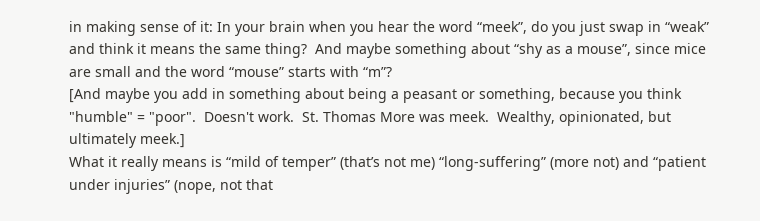in making sense of it: In your brain when you hear the word “meek”, do you just swap in “weak” and think it means the same thing?  And maybe something about “shy as a mouse”, since mice are small and the word “mouse” starts with “m”?
[And maybe you add in something about being a peasant or something, because you think "humble" = "poor".  Doesn't work.  St. Thomas More was meek.  Wealthy, opinionated, but ultimately meek.]
What it really means is “mild of temper” (that’s not me) “long-suffering” (more not) and “patient under injuries” (nope, not that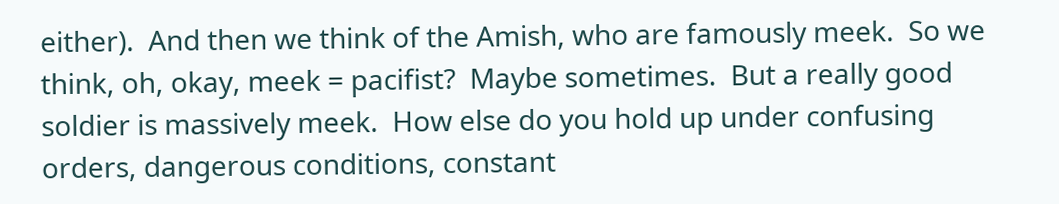either).  And then we think of the Amish, who are famously meek.  So we think, oh, okay, meek = pacifist?  Maybe sometimes.  But a really good soldier is massively meek.  How else do you hold up under confusing orders, dangerous conditions, constant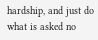hardship, and just do what is asked no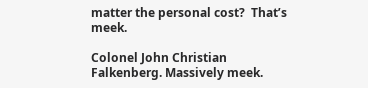matter the personal cost?  That’s meek.

Colonel John Christian Falkenberg. Massively meek.